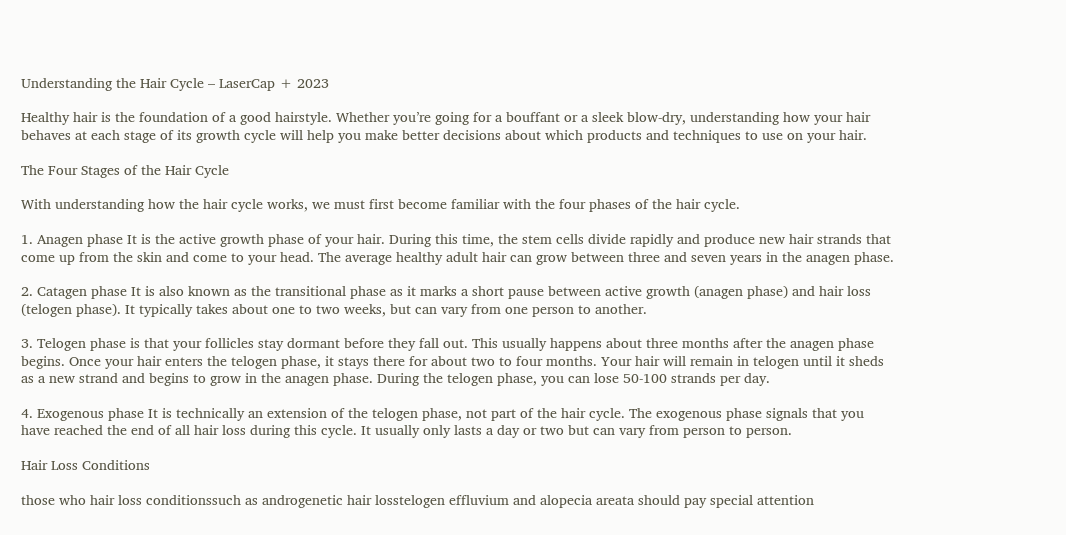Understanding the Hair Cycle – LaserCap + 2023

Healthy hair is the foundation of a good hairstyle. Whether you’re going for a bouffant or a sleek blow-dry, understanding how your hair behaves at each stage of its growth cycle will help you make better decisions about which products and techniques to use on your hair.

The Four Stages of the Hair Cycle

With understanding how the hair cycle works, we must first become familiar with the four phases of the hair cycle.

1. Anagen phase It is the active growth phase of your hair. During this time, the stem cells divide rapidly and produce new hair strands that come up from the skin and come to your head. The average healthy adult hair can grow between three and seven years in the anagen phase.

2. Catagen phase It is also known as the transitional phase as it marks a short pause between active growth (anagen phase) and hair loss (telogen phase). It typically takes about one to two weeks, but can vary from one person to another.

3. Telogen phase is that your follicles stay dormant before they fall out. This usually happens about three months after the anagen phase begins. Once your hair enters the telogen phase, it stays there for about two to four months. Your hair will remain in telogen until it sheds as a new strand and begins to grow in the anagen phase. During the telogen phase, you can lose 50-100 strands per day.

4. Exogenous phase It is technically an extension of the telogen phase, not part of the hair cycle. The exogenous phase signals that you have reached the end of all hair loss during this cycle. It usually only lasts a day or two but can vary from person to person.

Hair Loss Conditions

those who hair loss conditionssuch as androgenetic hair losstelogen effluvium and alopecia areata should pay special attention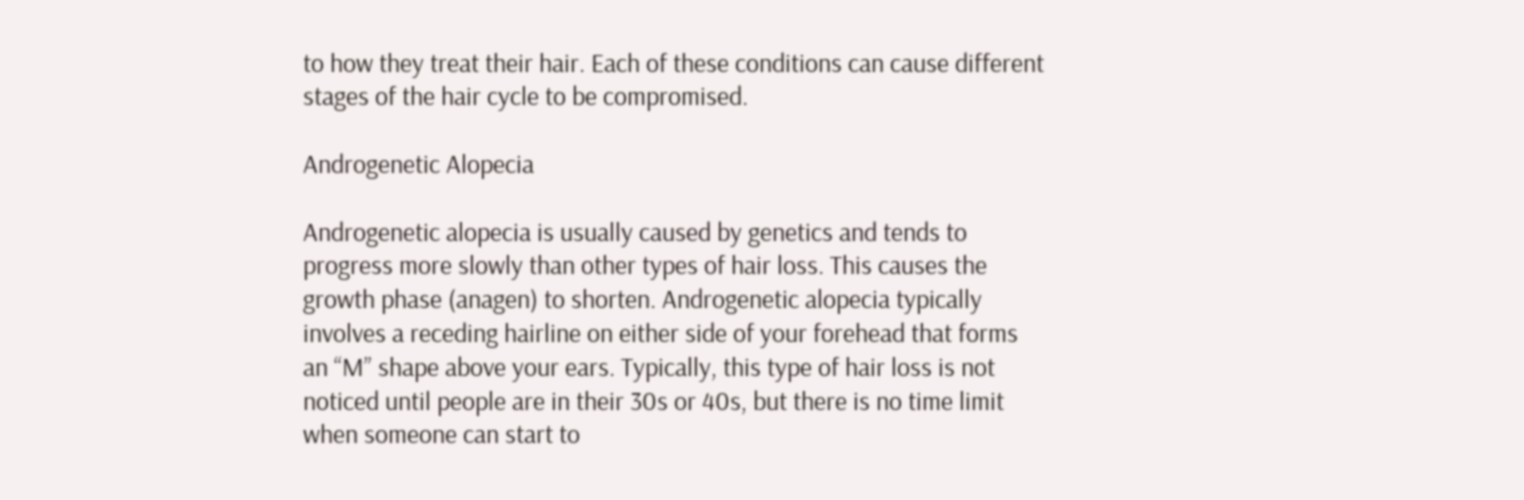to how they treat their hair. Each of these conditions can cause different stages of the hair cycle to be compromised.

Androgenetic Alopecia

Androgenetic alopecia is usually caused by genetics and tends to progress more slowly than other types of hair loss. This causes the growth phase (anagen) to shorten. Androgenetic alopecia typically involves a receding hairline on either side of your forehead that forms an “M” shape above your ears. Typically, this type of hair loss is not noticed until people are in their 30s or 40s, but there is no time limit when someone can start to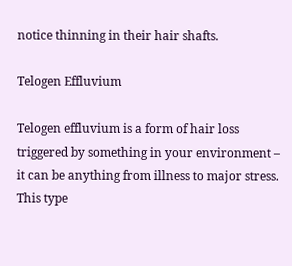notice thinning in their hair shafts.

Telogen Effluvium

Telogen effluvium is a form of hair loss triggered by something in your environment – it can be anything from illness to major stress. This type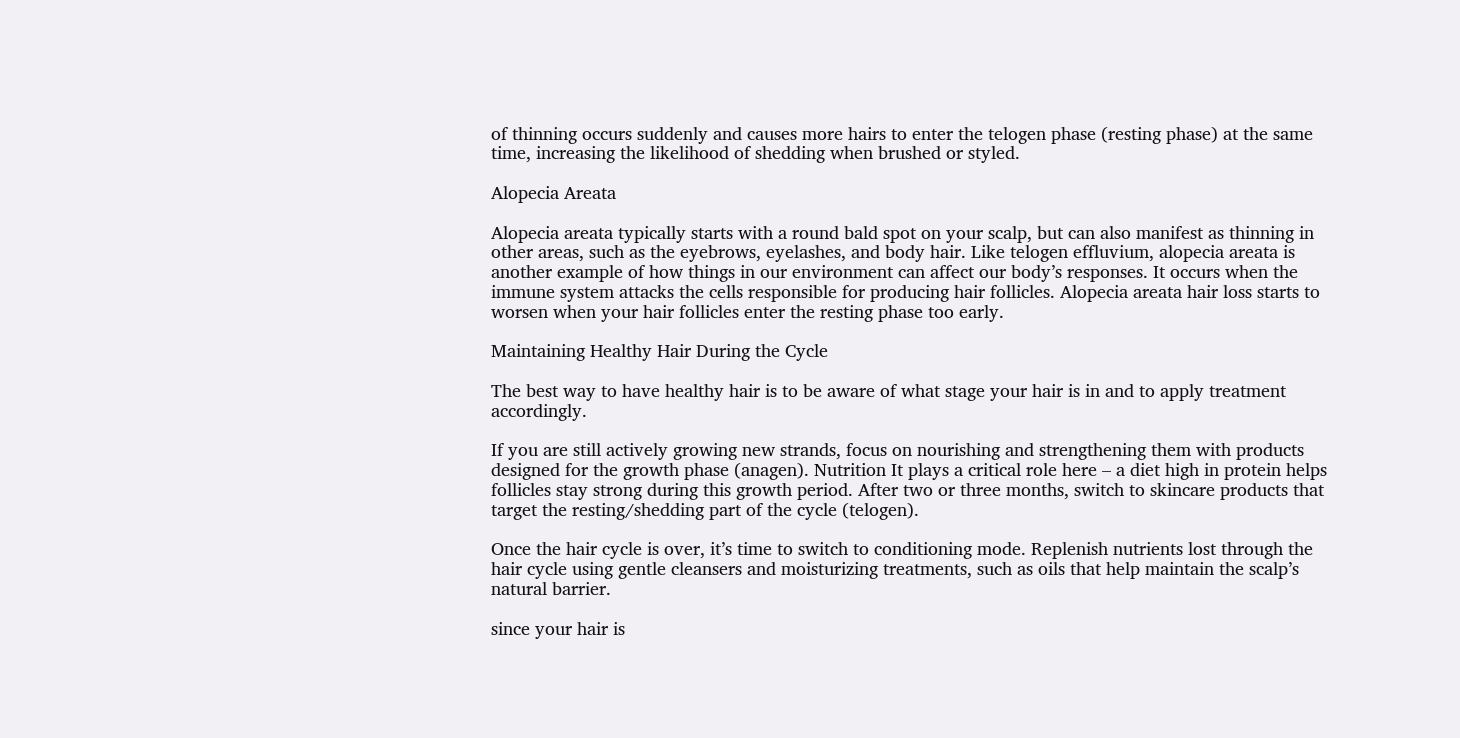of thinning occurs suddenly and causes more hairs to enter the telogen phase (resting phase) at the same time, increasing the likelihood of shedding when brushed or styled.

Alopecia Areata

Alopecia areata typically starts with a round bald spot on your scalp, but can also manifest as thinning in other areas, such as the eyebrows, eyelashes, and body hair. Like telogen effluvium, alopecia areata is another example of how things in our environment can affect our body’s responses. It occurs when the immune system attacks the cells responsible for producing hair follicles. Alopecia areata hair loss starts to worsen when your hair follicles enter the resting phase too early.

Maintaining Healthy Hair During the Cycle

The best way to have healthy hair is to be aware of what stage your hair is in and to apply treatment accordingly.

If you are still actively growing new strands, focus on nourishing and strengthening them with products designed for the growth phase (anagen). Nutrition It plays a critical role here – a diet high in protein helps follicles stay strong during this growth period. After two or three months, switch to skincare products that target the resting/shedding part of the cycle (telogen).

Once the hair cycle is over, it’s time to switch to conditioning mode. Replenish nutrients lost through the hair cycle using gentle cleansers and moisturizing treatments, such as oils that help maintain the scalp’s natural barrier.

since your hair is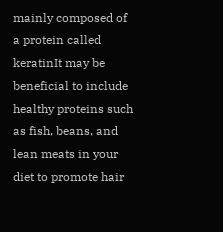mainly composed of a protein called keratinIt may be beneficial to include healthy proteins such as fish, beans, and lean meats in your diet to promote hair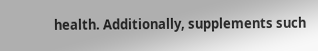health. Additionally, supplements such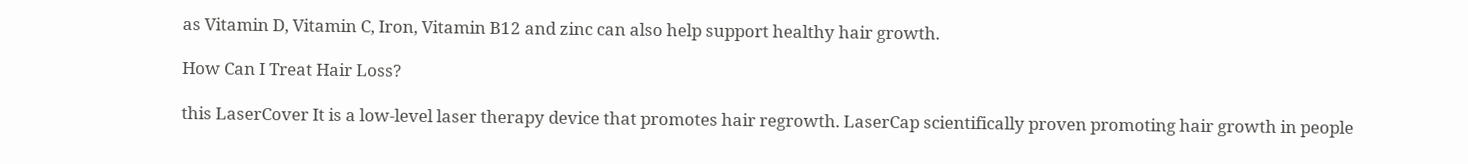as Vitamin D, Vitamin C, Iron, Vitamin B12 and zinc can also help support healthy hair growth.

How Can I Treat Hair Loss?

this LaserCover It is a low-level laser therapy device that promotes hair regrowth. LaserCap scientifically proven promoting hair growth in people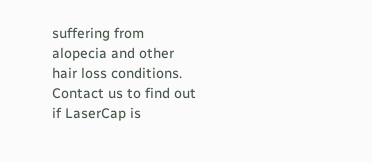suffering from alopecia and other hair loss conditions. Contact us to find out if LaserCap is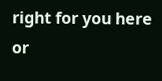right for you here or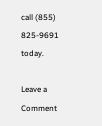call (855) 825-9691 today.

Leave a Comment